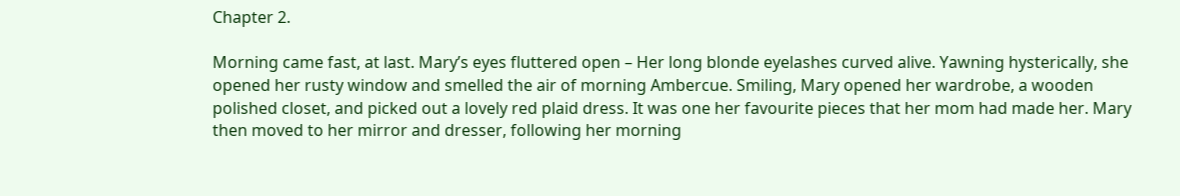Chapter 2.

Morning came fast, at last. Mary’s eyes fluttered open – Her long blonde eyelashes curved alive. Yawning hysterically, she opened her rusty window and smelled the air of morning Ambercue. Smiling, Mary opened her wardrobe, a wooden polished closet, and picked out a lovely red plaid dress. It was one her favourite pieces that her mom had made her. Mary then moved to her mirror and dresser, following her morning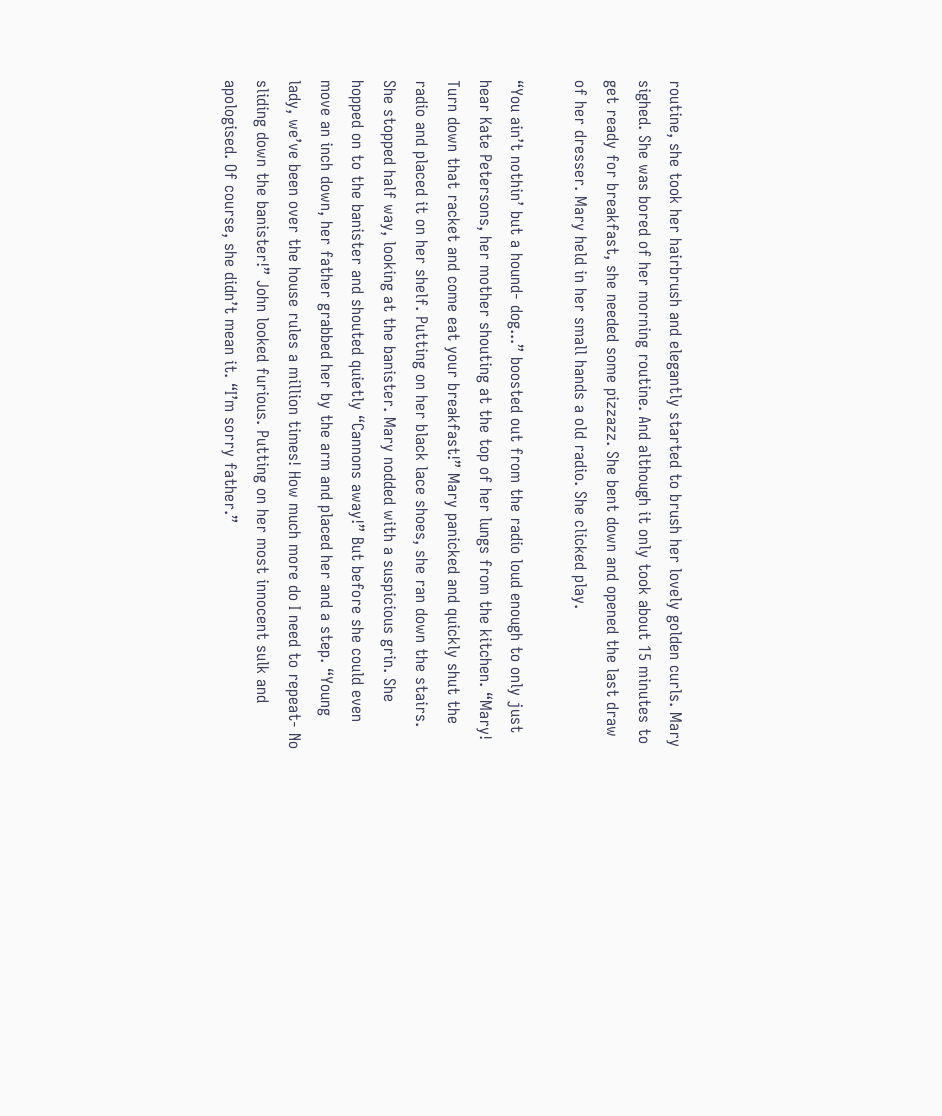routine, she took her hairbrush and elegantly started to brush her lovely golden curls. Mary sighed. She was bored of her morning routine. And although it only took about 15 minutes to get ready for breakfast, she needed some pizzazz. She bent down and opened the last draw of her dresser. Mary held in her small hands a old radio. She clicked play.

“You ain’t nothin’ but a hound- dog...” boosted out from the radio loud enough to only just hear Kate Petersons, her mother shouting at the top of her lungs from the kitchen. “Mary! Turn down that racket and come eat your breakfast!” Mary panicked and quickly shut the radio and placed it on her shelf. Putting on her black lace shoes, she ran down the stairs. She stopped half way, looking at the banister. Mary nodded with a suspicious grin. She hopped on to the banister and shouted quietly “Cannons away!” But before she could even move an inch down, her father grabbed her by the arm and placed her and a step. “Young lady, we’ve been over the house rules a million times! How much more do I need to repeat- No sliding down the banister!” John looked furious. Putting on her most innocent sulk and apologised. Of course, she didn’t mean it. “I’m sorry father.”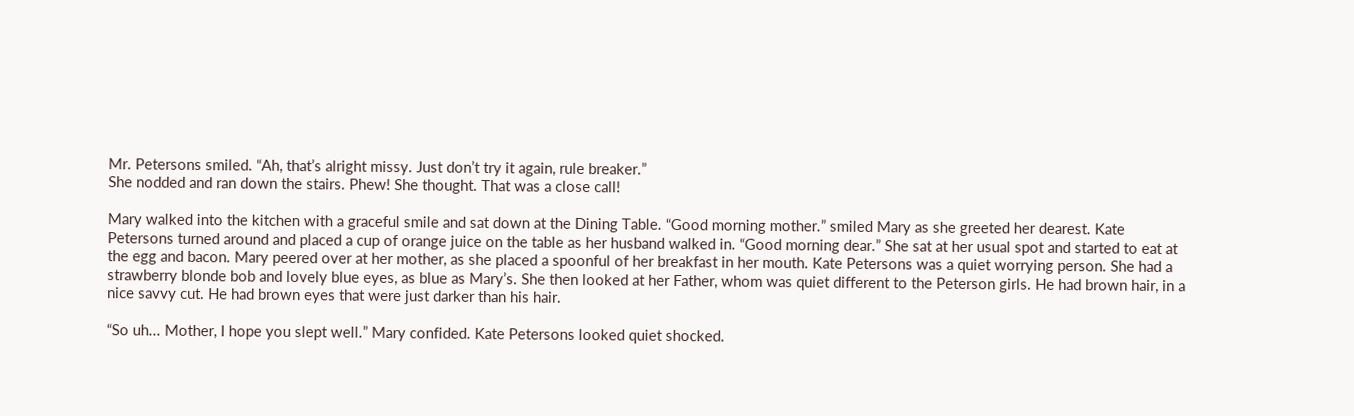Mr. Petersons smiled. “Ah, that’s alright missy. Just don’t try it again, rule breaker.”
She nodded and ran down the stairs. Phew! She thought. That was a close call!

Mary walked into the kitchen with a graceful smile and sat down at the Dining Table. “Good morning mother.” smiled Mary as she greeted her dearest. Kate Petersons turned around and placed a cup of orange juice on the table as her husband walked in. “Good morning dear.” She sat at her usual spot and started to eat at the egg and bacon. Mary peered over at her mother, as she placed a spoonful of her breakfast in her mouth. Kate Petersons was a quiet worrying person. She had a strawberry blonde bob and lovely blue eyes, as blue as Mary’s. She then looked at her Father, whom was quiet different to the Peterson girls. He had brown hair, in a nice savvy cut. He had brown eyes that were just darker than his hair.

“So uh... Mother, I hope you slept well.” Mary confided. Kate Petersons looked quiet shocked.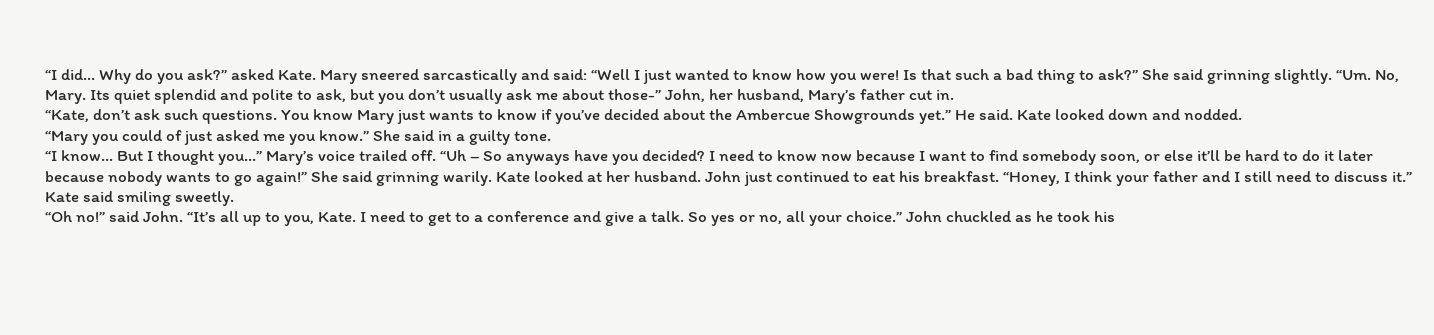“I did... Why do you ask?” asked Kate. Mary sneered sarcastically and said: “Well I just wanted to know how you were! Is that such a bad thing to ask?” She said grinning slightly. “Um. No, Mary. Its quiet splendid and polite to ask, but you don’t usually ask me about those-” John, her husband, Mary’s father cut in.
“Kate, don’t ask such questions. You know Mary just wants to know if you’ve decided about the Ambercue Showgrounds yet.” He said. Kate looked down and nodded.
“Mary you could of just asked me you know.” She said in a guilty tone.
“I know... But I thought you...” Mary’s voice trailed off. “Uh – So anyways have you decided? I need to know now because I want to find somebody soon, or else it’ll be hard to do it later because nobody wants to go again!” She said grinning warily. Kate looked at her husband. John just continued to eat his breakfast. “Honey, I think your father and I still need to discuss it.” Kate said smiling sweetly.
“Oh no!” said John. “It’s all up to you, Kate. I need to get to a conference and give a talk. So yes or no, all your choice.” John chuckled as he took his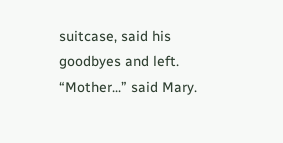suitcase, said his goodbyes and left. “Mother...” said Mary.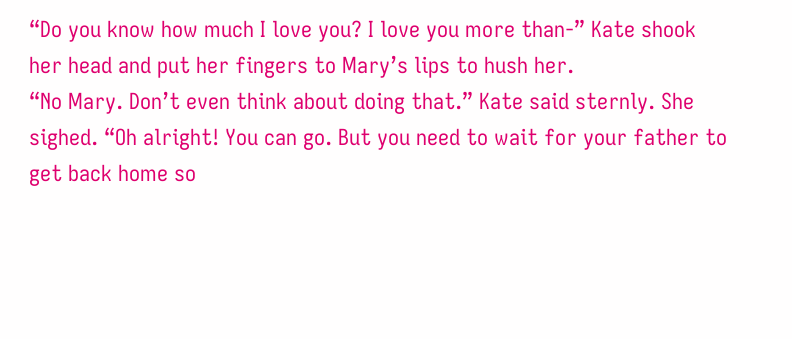“Do you know how much I love you? I love you more than-” Kate shook her head and put her fingers to Mary’s lips to hush her.
“No Mary. Don’t even think about doing that.” Kate said sternly. She sighed. “Oh alright! You can go. But you need to wait for your father to get back home so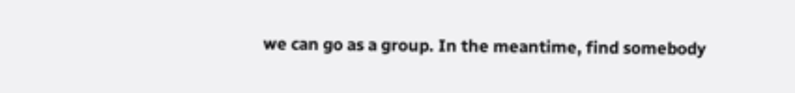we can go as a group. In the meantime, find somebody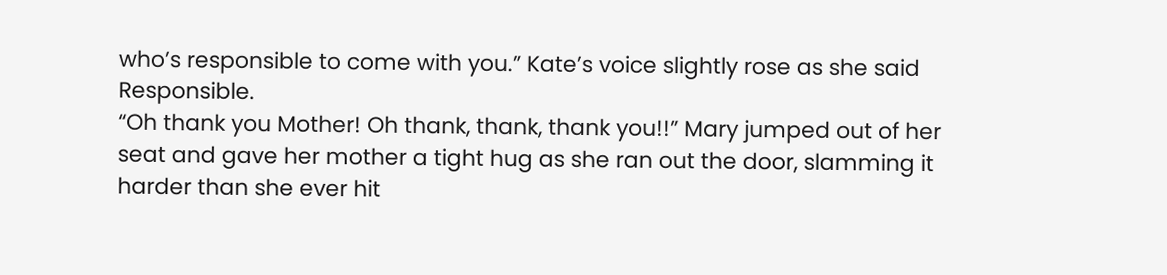who’s responsible to come with you.” Kate’s voice slightly rose as she said Responsible.
“Oh thank you Mother! Oh thank, thank, thank you!!” Mary jumped out of her seat and gave her mother a tight hug as she ran out the door, slamming it harder than she ever hit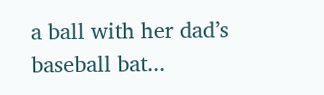a ball with her dad’s baseball bat...